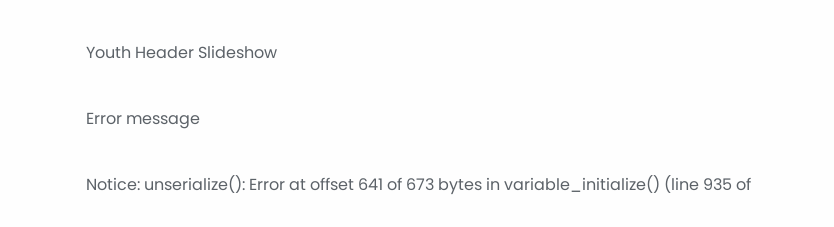Youth Header Slideshow

Error message

Notice: unserialize(): Error at offset 641 of 673 bytes in variable_initialize() (line 935 of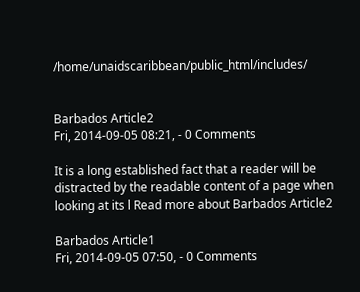/home/unaidscaribbean/public_html/includes/


Barbados Article2
Fri, 2014-09-05 08:21, - 0 Comments

It is a long established fact that a reader will be distracted by the readable content of a page when looking at its l Read more about Barbados Article2

Barbados Article1
Fri, 2014-09-05 07:50, - 0 Comments